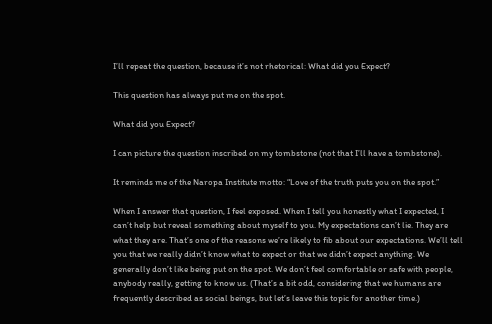I’ll repeat the question, because it’s not rhetorical: What did you Expect?

This question has always put me on the spot.

What did you Expect?

I can picture the question inscribed on my tombstone (not that I’ll have a tombstone).

It reminds me of the Naropa Institute motto: “Love of the truth puts you on the spot.”

When I answer that question, I feel exposed. When I tell you honestly what I expected, I can’t help but reveal something about myself to you. My expectations can’t lie. They are what they are. That’s one of the reasons we’re likely to fib about our expectations. We’ll tell you that we really didn’t know what to expect or that we didn’t expect anything. We generally don’t like being put on the spot. We don’t feel comfortable or safe with people, anybody really, getting to know us. (That’s a bit odd, considering that we humans are frequently described as social beings, but let’s leave this topic for another time.)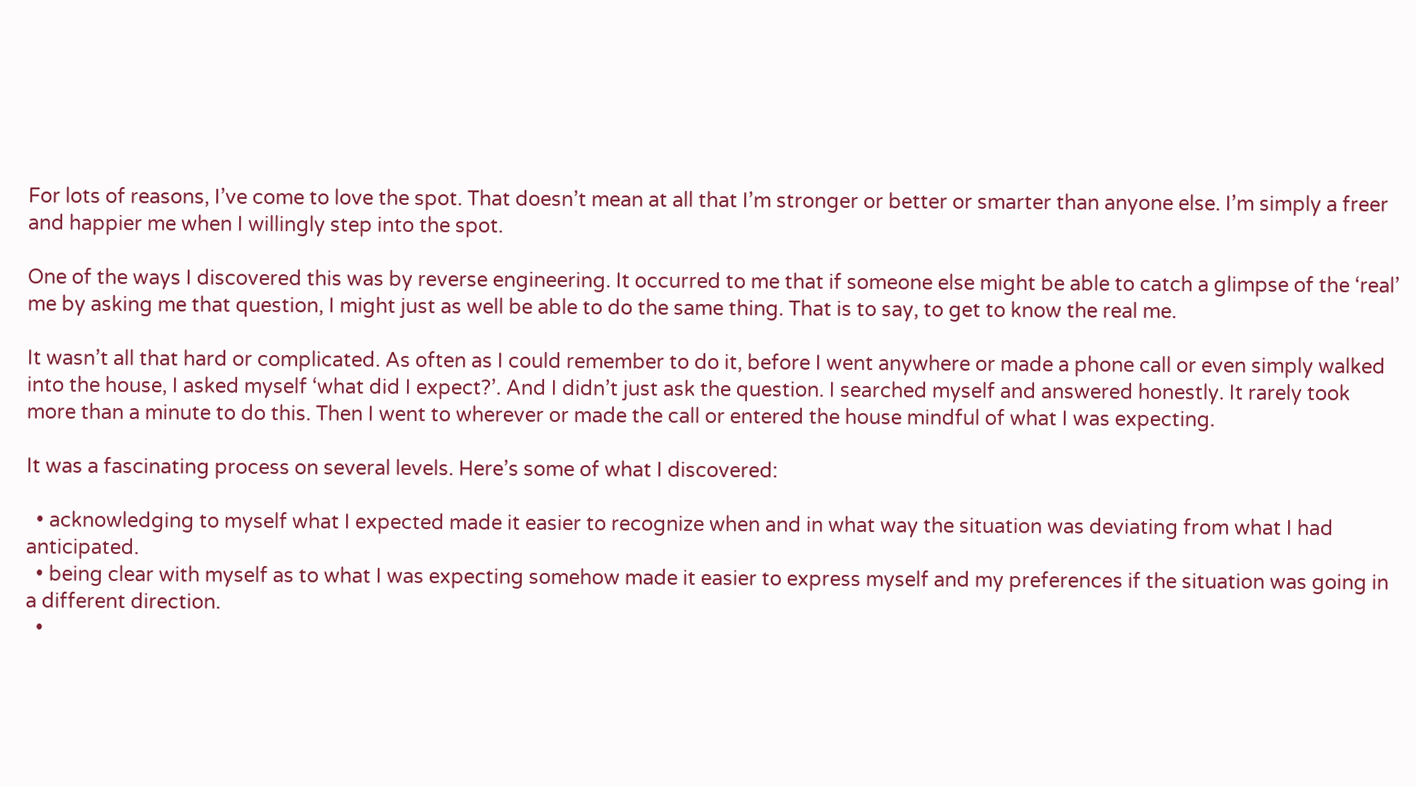For lots of reasons, I’ve come to love the spot. That doesn’t mean at all that I’m stronger or better or smarter than anyone else. I’m simply a freer and happier me when I willingly step into the spot.

One of the ways I discovered this was by reverse engineering. It occurred to me that if someone else might be able to catch a glimpse of the ‘real’ me by asking me that question, I might just as well be able to do the same thing. That is to say, to get to know the real me.

It wasn’t all that hard or complicated. As often as I could remember to do it, before I went anywhere or made a phone call or even simply walked into the house, I asked myself ‘what did I expect?’. And I didn’t just ask the question. I searched myself and answered honestly. It rarely took more than a minute to do this. Then I went to wherever or made the call or entered the house mindful of what I was expecting.

It was a fascinating process on several levels. Here’s some of what I discovered:

  • acknowledging to myself what I expected made it easier to recognize when and in what way the situation was deviating from what I had anticipated.
  • being clear with myself as to what I was expecting somehow made it easier to express myself and my preferences if the situation was going in a different direction.
  •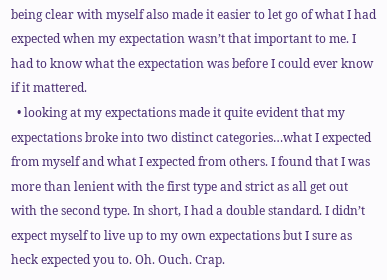being clear with myself also made it easier to let go of what I had expected when my expectation wasn’t that important to me. I had to know what the expectation was before I could ever know if it mattered.
  • looking at my expectations made it quite evident that my expectations broke into two distinct categories…what I expected from myself and what I expected from others. I found that I was more than lenient with the first type and strict as all get out with the second type. In short, I had a double standard. I didn’t expect myself to live up to my own expectations but I sure as heck expected you to. Oh. Ouch. Crap.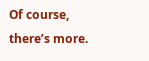Of course, there’s more.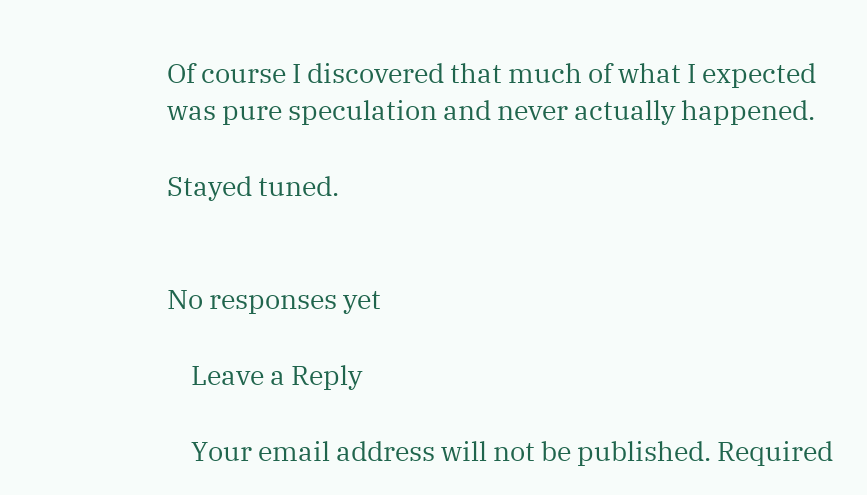Of course I discovered that much of what I expected was pure speculation and never actually happened.

Stayed tuned.


No responses yet

    Leave a Reply

    Your email address will not be published. Required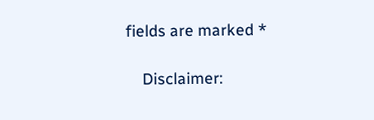fields are marked *

    Disclaimer: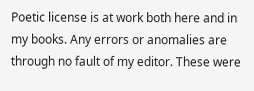Poetic license is at work both here and in my books. Any errors or anomalies are through no fault of my editor. These were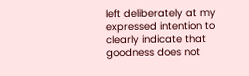left deliberately at my expressed intention to clearly indicate that goodness does not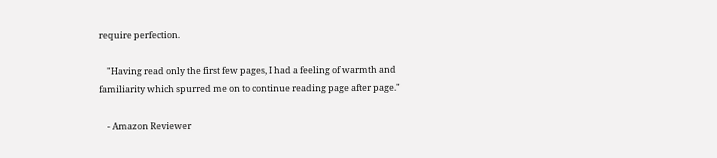require perfection.

    "Having read only the first few pages, I had a feeling of warmth and familiarity which spurred me on to continue reading page after page."

    - Amazon Reviewer